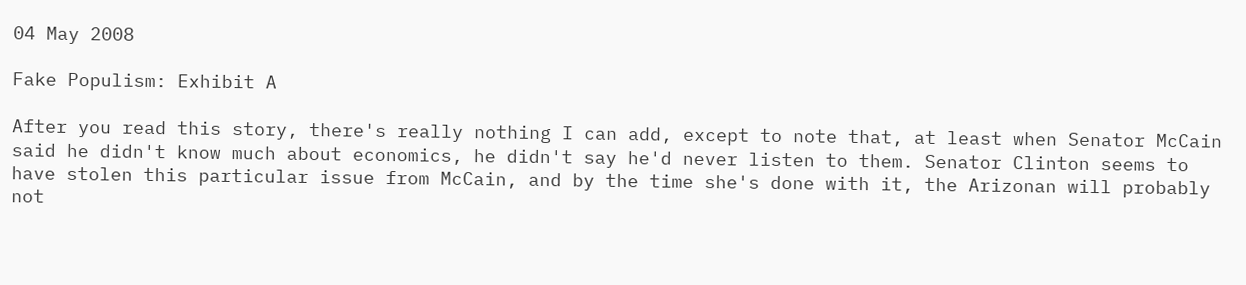04 May 2008

Fake Populism: Exhibit A

After you read this story, there's really nothing I can add, except to note that, at least when Senator McCain said he didn't know much about economics, he didn't say he'd never listen to them. Senator Clinton seems to have stolen this particular issue from McCain, and by the time she's done with it, the Arizonan will probably not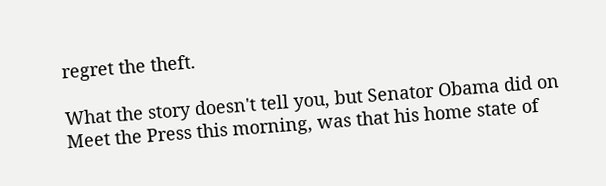regret the theft.

What the story doesn't tell you, but Senator Obama did on Meet the Press this morning, was that his home state of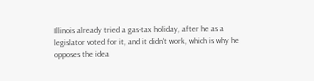Illinois already tried a gas-tax holiday, after he as a legislator voted for it, and it didn't work, which is why he opposes the idea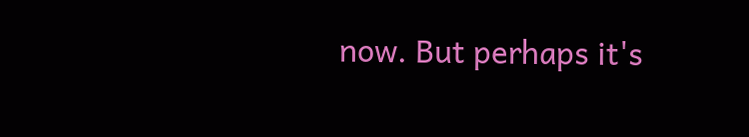now. But perhaps it's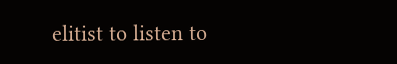elitist to listen to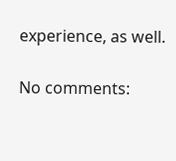experience, as well.

No comments: